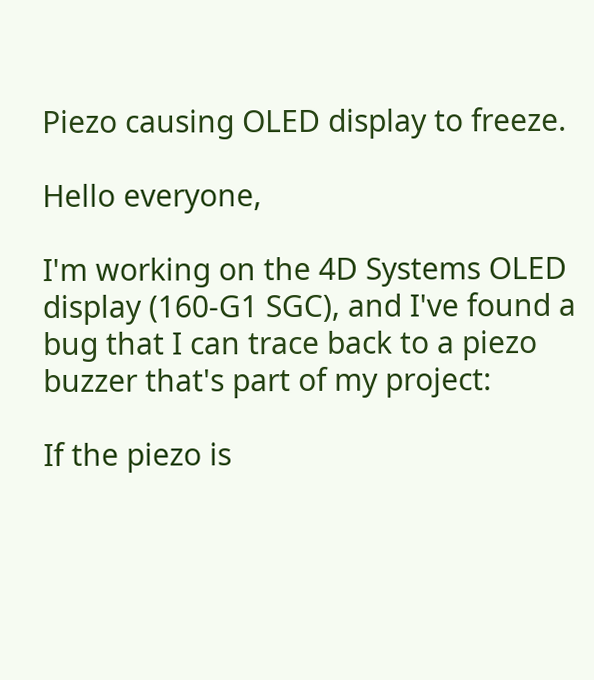Piezo causing OLED display to freeze.

Hello everyone,

I'm working on the 4D Systems OLED display (160-G1 SGC), and I've found a bug that I can trace back to a piezo buzzer that's part of my project:

If the piezo is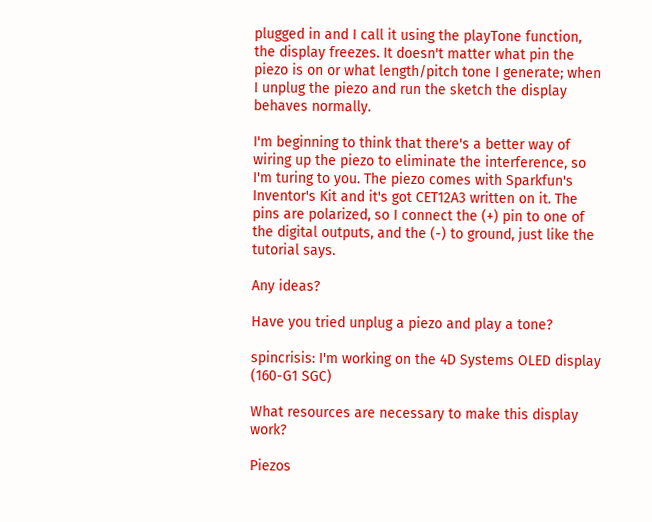plugged in and I call it using the playTone function, the display freezes. It doesn't matter what pin the piezo is on or what length/pitch tone I generate; when I unplug the piezo and run the sketch the display behaves normally.

I'm beginning to think that there's a better way of wiring up the piezo to eliminate the interference, so I'm turing to you. The piezo comes with Sparkfun's Inventor's Kit and it's got CET12A3 written on it. The pins are polarized, so I connect the (+) pin to one of the digital outputs, and the (-) to ground, just like the tutorial says.

Any ideas?

Have you tried unplug a piezo and play a tone?

spincrisis: I'm working on the 4D Systems OLED display (160-G1 SGC)

What resources are necessary to make this display work?

Piezos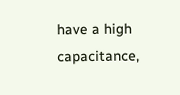have a high capacitance,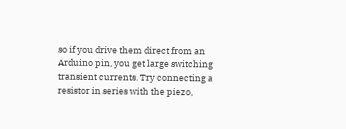so if you drive them direct from an Arduino pin, you get large switching transient currents. Try connecting a resistor in series with the piezo,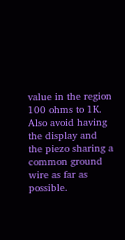value in the region 100 ohms to 1K. Also avoid having the display and the piezo sharing a common ground wire as far as possible.